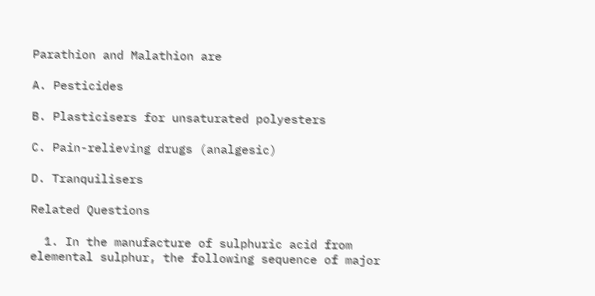Parathion and Malathion are

A. Pesticides

B. Plasticisers for unsaturated polyesters

C. Pain-relieving drugs (analgesic)

D. Tranquilisers

Related Questions

  1. In the manufacture of sulphuric acid from elemental sulphur, the following sequence of major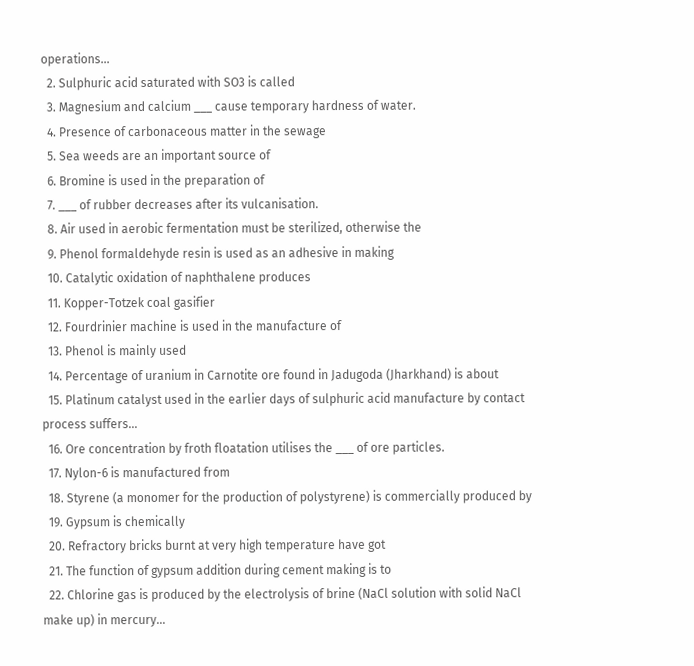operations…
  2. Sulphuric acid saturated with SO3 is called
  3. Magnesium and calcium ___ cause temporary hardness of water.
  4. Presence of carbonaceous matter in the sewage
  5. Sea weeds are an important source of
  6. Bromine is used in the preparation of
  7. ___ of rubber decreases after its vulcanisation.
  8. Air used in aerobic fermentation must be sterilized, otherwise the
  9. Phenol formaldehyde resin is used as an adhesive in making
  10. Catalytic oxidation of naphthalene produces
  11. Kopper-Totzek coal gasifier
  12. Fourdrinier machine is used in the manufacture of
  13. Phenol is mainly used
  14. Percentage of uranium in Carnotite ore found in Jadugoda (Jharkhand) is about
  15. Platinum catalyst used in the earlier days of sulphuric acid manufacture by contact process suffers…
  16. Ore concentration by froth floatation utilises the ___ of ore particles.
  17. Nylon-6 is manufactured from
  18. Styrene (a monomer for the production of polystyrene) is commercially produced by
  19. Gypsum is chemically
  20. Refractory bricks burnt at very high temperature have got
  21. The function of gypsum addition during cement making is to
  22. Chlorine gas is produced by the electrolysis of brine (NaCl solution with solid NaCl make up) in mercury…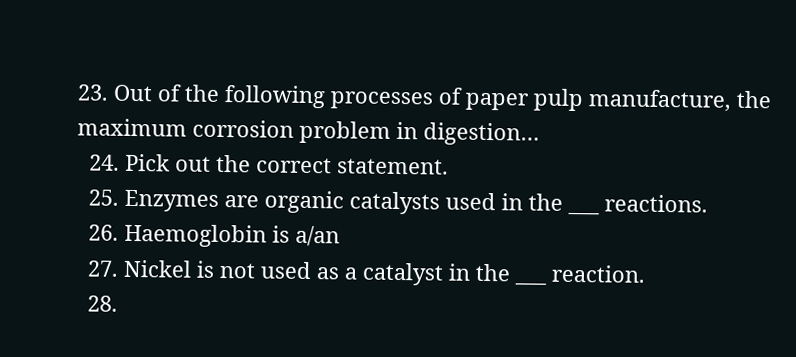23. Out of the following processes of paper pulp manufacture, the maximum corrosion problem in digestion…
  24. Pick out the correct statement.
  25. Enzymes are organic catalysts used in the ___ reactions.
  26. Haemoglobin is a/an
  27. Nickel is not used as a catalyst in the ___ reaction.
  28.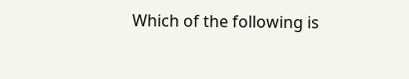Which of the following is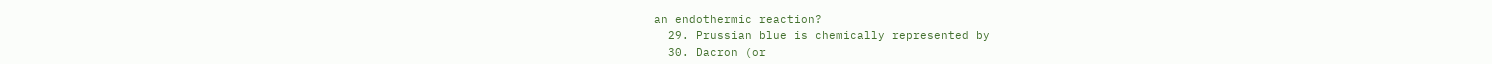an endothermic reaction?
  29. Prussian blue is chemically represented by
  30. Dacron (or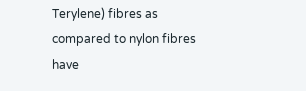Terylene) fibres as compared to nylon fibres have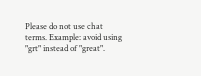Please do not use chat terms. Example: avoid using "grt" instead of "great".